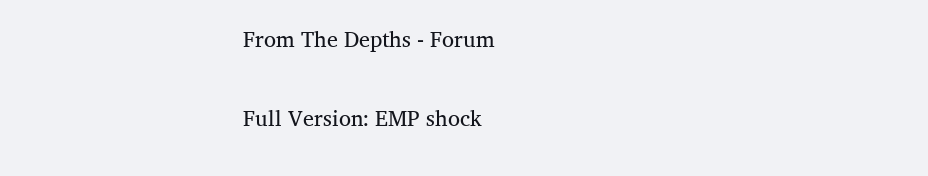From The Depths - Forum

Full Version: EMP shock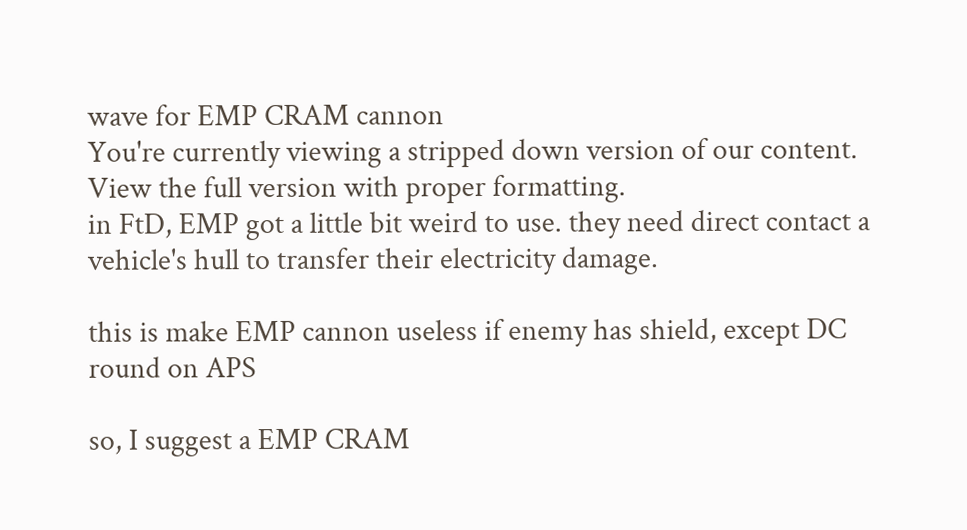wave for EMP CRAM cannon
You're currently viewing a stripped down version of our content. View the full version with proper formatting.
in FtD, EMP got a little bit weird to use. they need direct contact a vehicle's hull to transfer their electricity damage.

this is make EMP cannon useless if enemy has shield, except DC round on APS

so, I suggest a EMP CRAM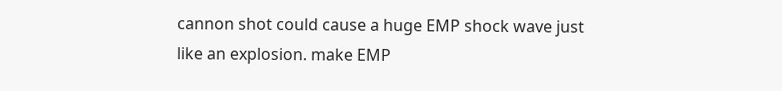cannon shot could cause a huge EMP shock wave just like an explosion. make EMP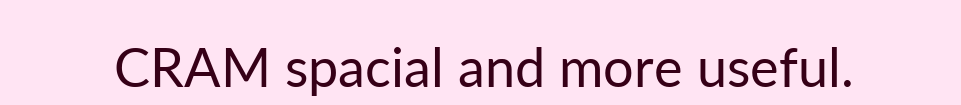CRAM spacial and more useful.